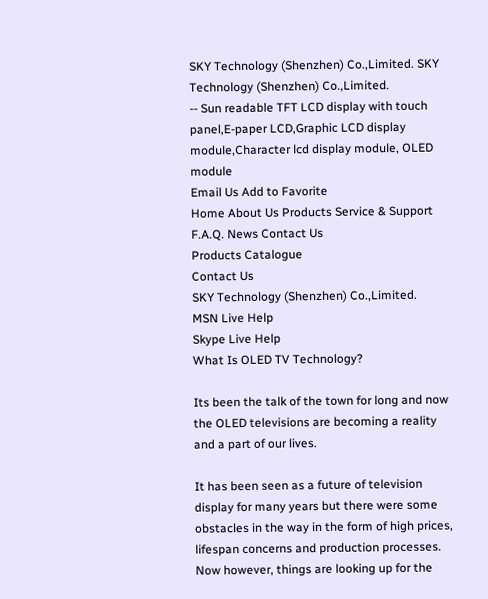SKY Technology (Shenzhen) Co.,Limited. SKY Technology (Shenzhen) Co.,Limited.
-- Sun readable TFT LCD display with touch panel,E-paper LCD,Graphic LCD display module,Character lcd display module, OLED module
Email Us Add to Favorite
Home About Us Products Service & Support F.A.Q. News Contact Us
Products Catalogue
Contact Us
SKY Technology (Shenzhen) Co.,Limited.
MSN Live Help
Skype Live Help
What Is OLED TV Technology?

Its been the talk of the town for long and now the OLED televisions are becoming a reality and a part of our lives.

It has been seen as a future of television display for many years but there were some obstacles in the way in the form of high prices, lifespan concerns and production processes. Now however, things are looking up for the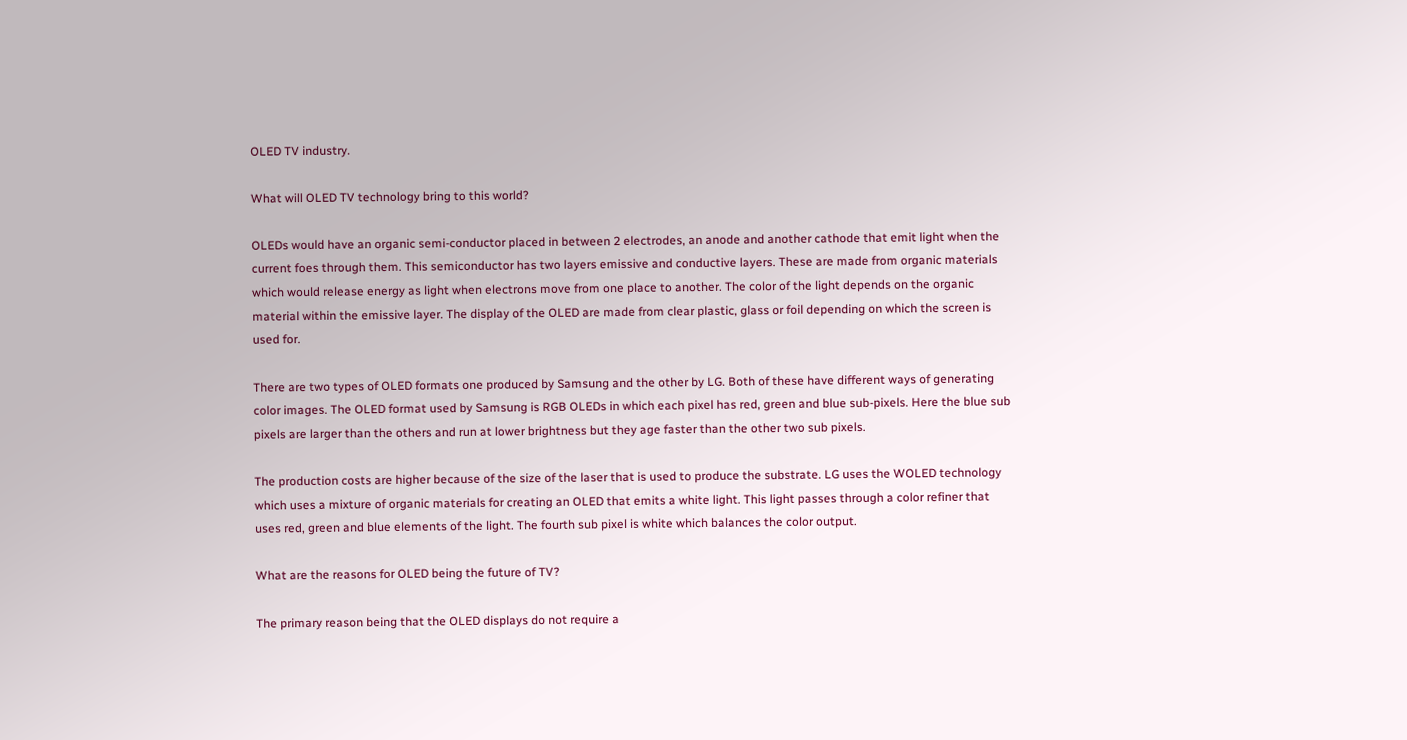OLED TV industry.

What will OLED TV technology bring to this world?

OLEDs would have an organic semi-conductor placed in between 2 electrodes, an anode and another cathode that emit light when the current foes through them. This semiconductor has two layers emissive and conductive layers. These are made from organic materials which would release energy as light when electrons move from one place to another. The color of the light depends on the organic material within the emissive layer. The display of the OLED are made from clear plastic, glass or foil depending on which the screen is used for.

There are two types of OLED formats one produced by Samsung and the other by LG. Both of these have different ways of generating color images. The OLED format used by Samsung is RGB OLEDs in which each pixel has red, green and blue sub-pixels. Here the blue sub pixels are larger than the others and run at lower brightness but they age faster than the other two sub pixels.

The production costs are higher because of the size of the laser that is used to produce the substrate. LG uses the WOLED technology which uses a mixture of organic materials for creating an OLED that emits a white light. This light passes through a color refiner that uses red, green and blue elements of the light. The fourth sub pixel is white which balances the color output.

What are the reasons for OLED being the future of TV?

The primary reason being that the OLED displays do not require a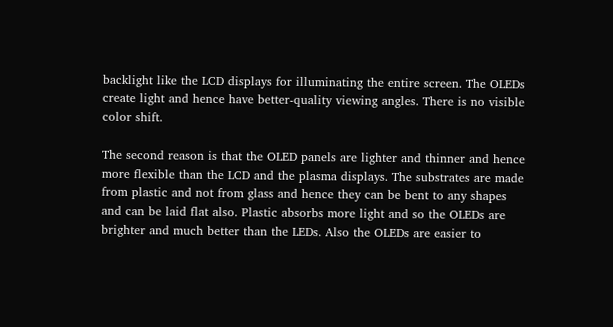backlight like the LCD displays for illuminating the entire screen. The OLEDs create light and hence have better-quality viewing angles. There is no visible color shift.

The second reason is that the OLED panels are lighter and thinner and hence more flexible than the LCD and the plasma displays. The substrates are made from plastic and not from glass and hence they can be bent to any shapes and can be laid flat also. Plastic absorbs more light and so the OLEDs are brighter and much better than the LEDs. Also the OLEDs are easier to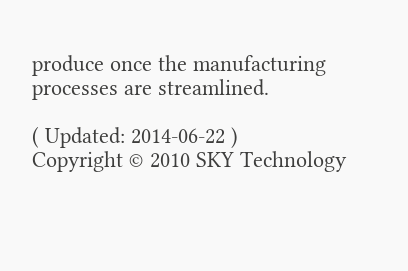produce once the manufacturing processes are streamlined.

( Updated: 2014-06-22 )
Copyright © 2010 SKY Technology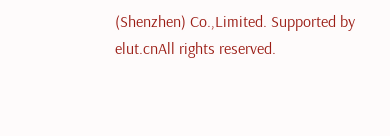(Shenzhen) Co.,Limited. Supported by elut.cnAll rights reserved.